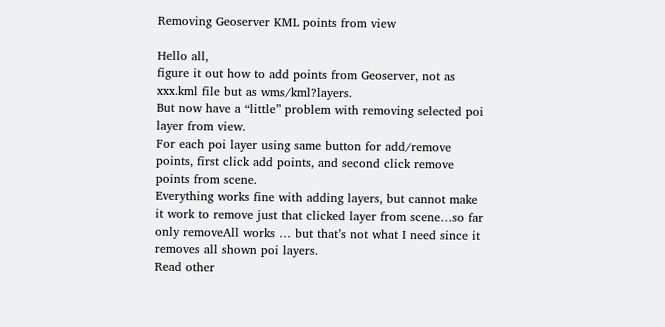Removing Geoserver KML points from view

Hello all,
figure it out how to add points from Geoserver, not as xxx.kml file but as wms/kml?layers.
But now have a “little” problem with removing selected poi layer from view.
For each poi layer using same button for add/remove points, first click add points, and second click remove points from scene.
Everything works fine with adding layers, but cannot make it work to remove just that clicked layer from scene…so far only removeAll works … but that’s not what I need since it removes all shown poi layers.
Read other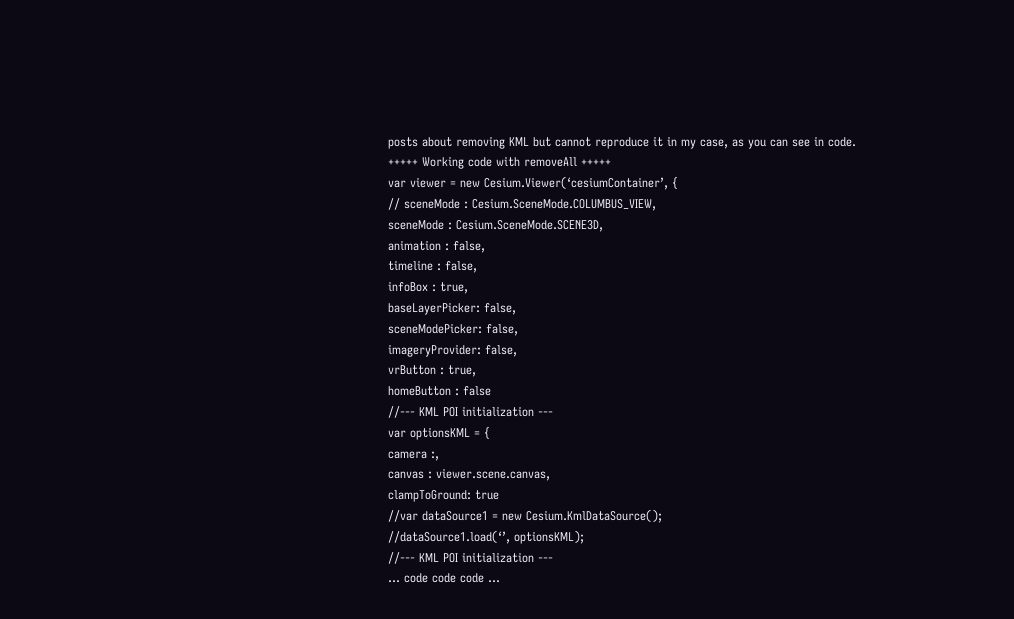posts about removing KML but cannot reproduce it in my case, as you can see in code.
+++++ Working code with removeAll +++++
var viewer = new Cesium.Viewer(‘cesiumContainer’, {
// sceneMode : Cesium.SceneMode.COLUMBUS_VIEW,
sceneMode : Cesium.SceneMode.SCENE3D,
animation : false,
timeline : false,
infoBox : true,
baseLayerPicker: false,
sceneModePicker: false,
imageryProvider: false,
vrButton : true,
homeButton : false
//--- KML POI initialization ---
var optionsKML = {
camera :,
canvas : viewer.scene.canvas,
clampToGround: true
//var dataSource1 = new Cesium.KmlDataSource();
//dataSource1.load(‘’, optionsKML);
//--- KML POI initialization ---
… code code code …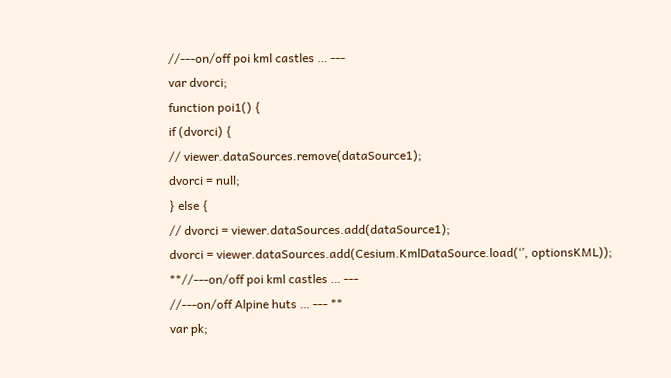//---on/off poi kml castles … ---
var dvorci;
function poi1() {
if (dvorci) {
// viewer.dataSources.remove(dataSource1);
dvorci = null;
} else {
// dvorci = viewer.dataSources.add(dataSource1);
dvorci = viewer.dataSources.add(Cesium.KmlDataSource.load(‘’, optionsKML));
**//---on/off poi kml castles … ---
//---on/off Alpine huts … --- **
var pk;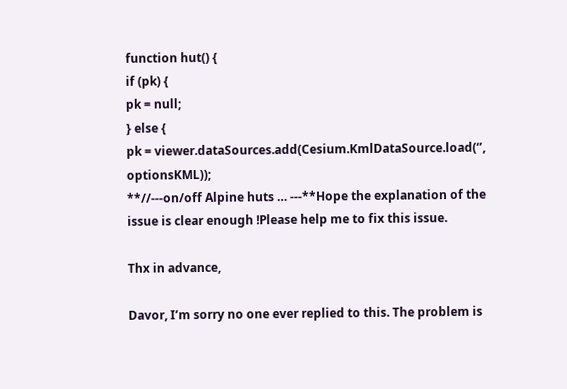function hut() {
if (pk) {
pk = null;
} else {
pk = viewer.dataSources.add(Cesium.KmlDataSource.load(‘’, optionsKML));
**//---on/off Alpine huts … ---**Hope the explanation of the issue is clear enough !Please help me to fix this issue.

Thx in advance,

Davor, I’m sorry no one ever replied to this. The problem is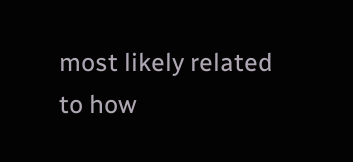most likely related to how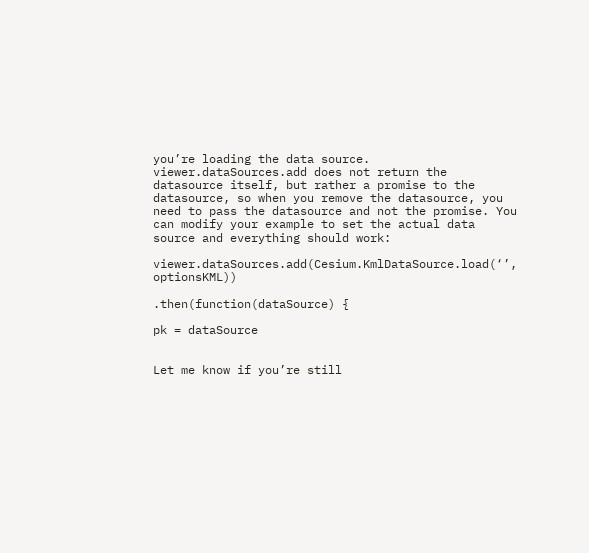you’re loading the data source. viewer.dataSources.add does not return the datasource itself, but rather a promise to the datasource, so when you remove the datasource, you need to pass the datasource and not the promise. You can modify your example to set the actual data source and everything should work:

viewer.dataSources.add(Cesium.KmlDataSource.load(‘’, optionsKML))

.then(function(dataSource) {

pk = dataSource


Let me know if you’re still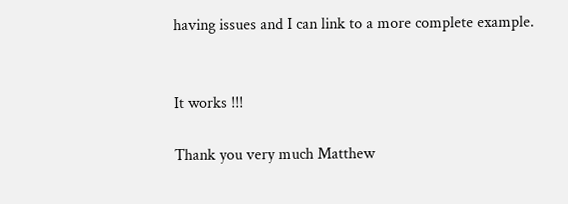having issues and I can link to a more complete example.


It works !!!

Thank you very much Matthew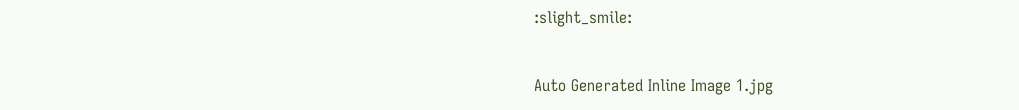:slight_smile:


Auto Generated Inline Image 1.jpg